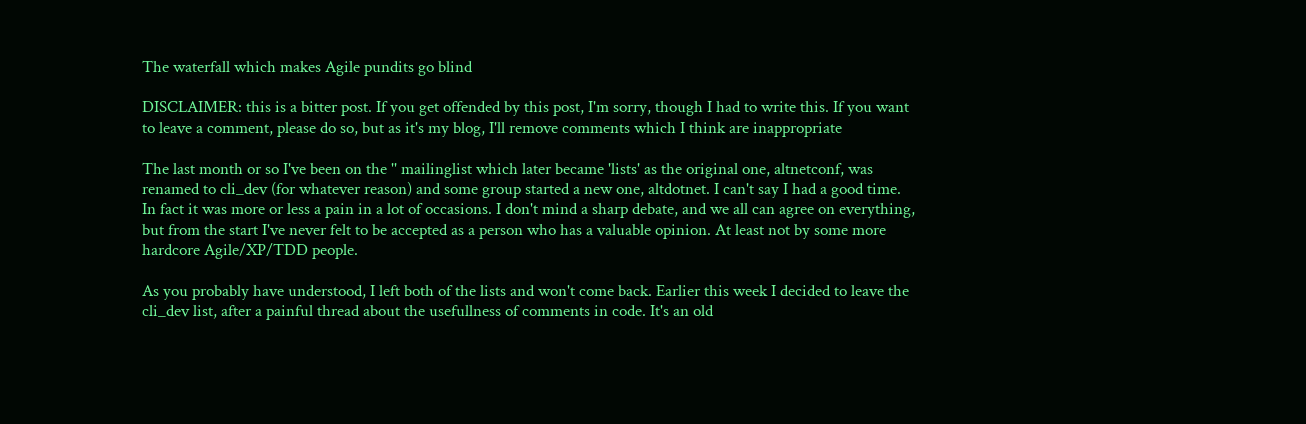The waterfall which makes Agile pundits go blind

DISCLAIMER: this is a bitter post. If you get offended by this post, I'm sorry, though I had to write this. If you want to leave a comment, please do so, but as it's my blog, I'll remove comments which I think are inappropriate

The last month or so I've been on the '' mailinglist which later became 'lists' as the original one, altnetconf, was renamed to cli_dev (for whatever reason) and some group started a new one, altdotnet. I can't say I had a good time. In fact it was more or less a pain in a lot of occasions. I don't mind a sharp debate, and we all can agree on everything, but from the start I've never felt to be accepted as a person who has a valuable opinion. At least not by some more hardcore Agile/XP/TDD people.

As you probably have understood, I left both of the lists and won't come back. Earlier this week I decided to leave the cli_dev list, after a painful thread about the usefullness of comments in code. It's an old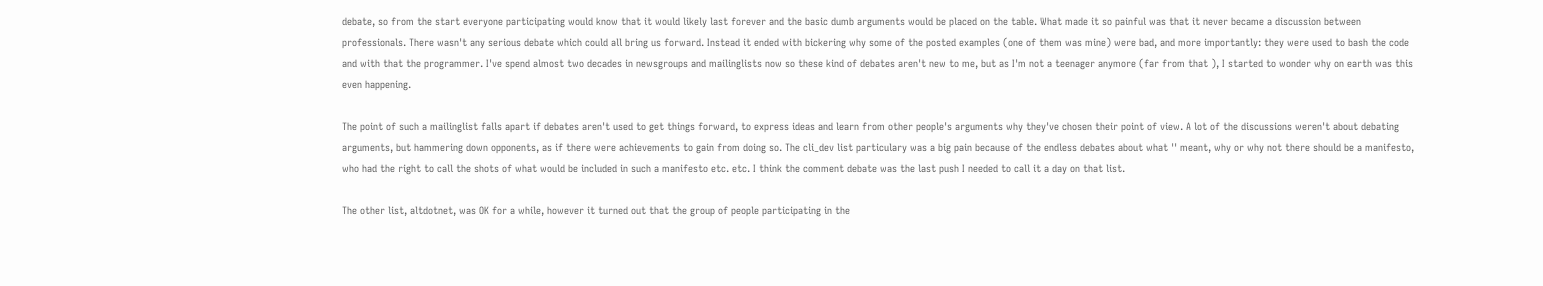debate, so from the start everyone participating would know that it would likely last forever and the basic dumb arguments would be placed on the table. What made it so painful was that it never became a discussion between professionals. There wasn't any serious debate which could all bring us forward. Instead it ended with bickering why some of the posted examples (one of them was mine) were bad, and more importantly: they were used to bash the code and with that the programmer. I've spend almost two decades in newsgroups and mailinglists now so these kind of debates aren't new to me, but as I'm not a teenager anymore (far from that ), I started to wonder why on earth was this even happening.

The point of such a mailinglist falls apart if debates aren't used to get things forward, to express ideas and learn from other people's arguments why they've chosen their point of view. A lot of the discussions weren't about debating arguments, but hammering down opponents, as if there were achievements to gain from doing so. The cli_dev list particulary was a big pain because of the endless debates about what '' meant, why or why not there should be a manifesto, who had the right to call the shots of what would be included in such a manifesto etc. etc. I think the comment debate was the last push I needed to call it a day on that list.

The other list, altdotnet, was OK for a while, however it turned out that the group of people participating in the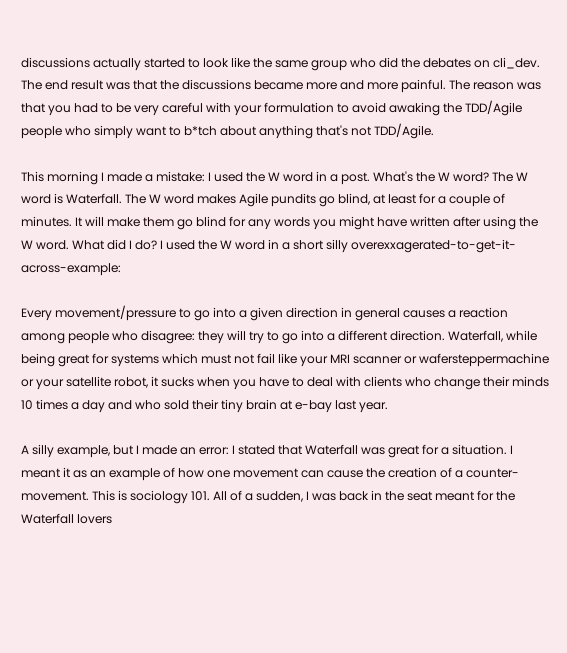discussions actually started to look like the same group who did the debates on cli_dev. The end result was that the discussions became more and more painful. The reason was that you had to be very careful with your formulation to avoid awaking the TDD/Agile people who simply want to b*tch about anything that's not TDD/Agile.

This morning I made a mistake: I used the W word in a post. What's the W word? The W word is Waterfall. The W word makes Agile pundits go blind, at least for a couple of minutes. It will make them go blind for any words you might have written after using the W word. What did I do? I used the W word in a short silly overexxagerated-to-get-it-across-example:

Every movement/pressure to go into a given direction in general causes a reaction among people who disagree: they will try to go into a different direction. Waterfall, while being great for systems which must not fail like your MRI scanner or wafersteppermachine or your satellite robot, it sucks when you have to deal with clients who change their minds 10 times a day and who sold their tiny brain at e-bay last year.

A silly example, but I made an error: I stated that Waterfall was great for a situation. I meant it as an example of how one movement can cause the creation of a counter-movement. This is sociology 101. All of a sudden, I was back in the seat meant for the Waterfall lovers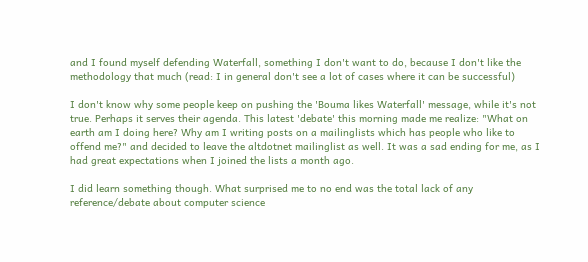and I found myself defending Waterfall, something I don't want to do, because I don't like the methodology that much (read: I in general don't see a lot of cases where it can be successful)

I don't know why some people keep on pushing the 'Bouma likes Waterfall' message, while it's not true. Perhaps it serves their agenda. This latest 'debate' this morning made me realize: "What on earth am I doing here? Why am I writing posts on a mailinglists which has people who like to offend me?" and decided to leave the altdotnet mailinglist as well. It was a sad ending for me, as I had great expectations when I joined the lists a month ago.

I did learn something though. What surprised me to no end was the total lack of any reference/debate about computer science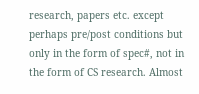research, papers etc. except perhaps pre/post conditions but only in the form of spec#, not in the form of CS research. Almost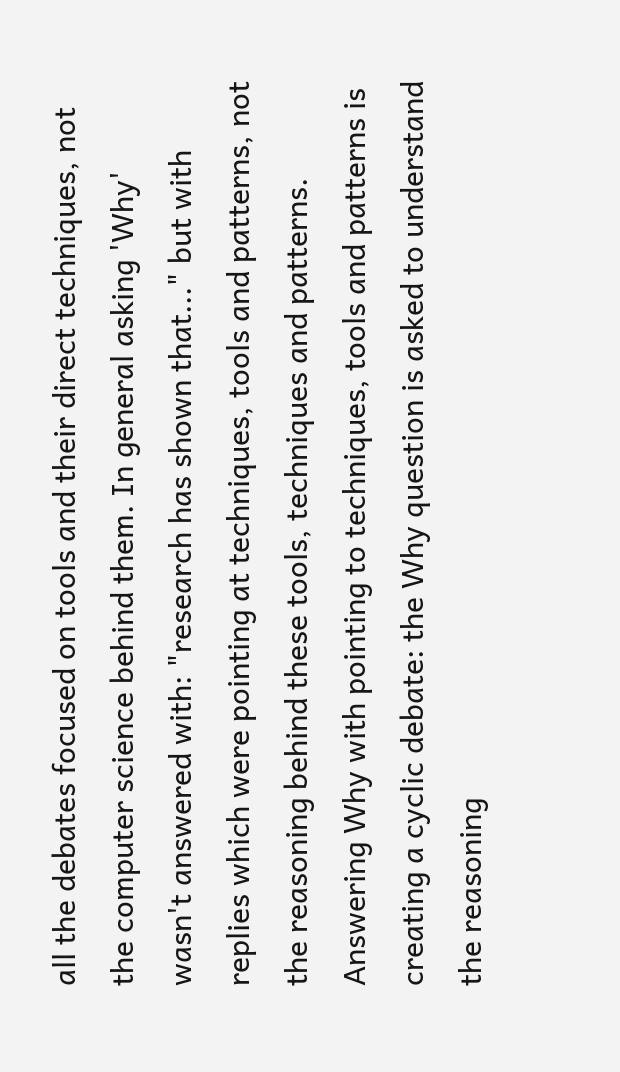all the debates focused on tools and their direct techniques, not the computer science behind them. In general asking 'Why' wasn't answered with: "research has shown that..." but with replies which were pointing at techniques, tools and patterns, not the reasoning behind these tools, techniques and patterns. Answering Why with pointing to techniques, tools and patterns is creating a cyclic debate: the Why question is asked to understand the reasoning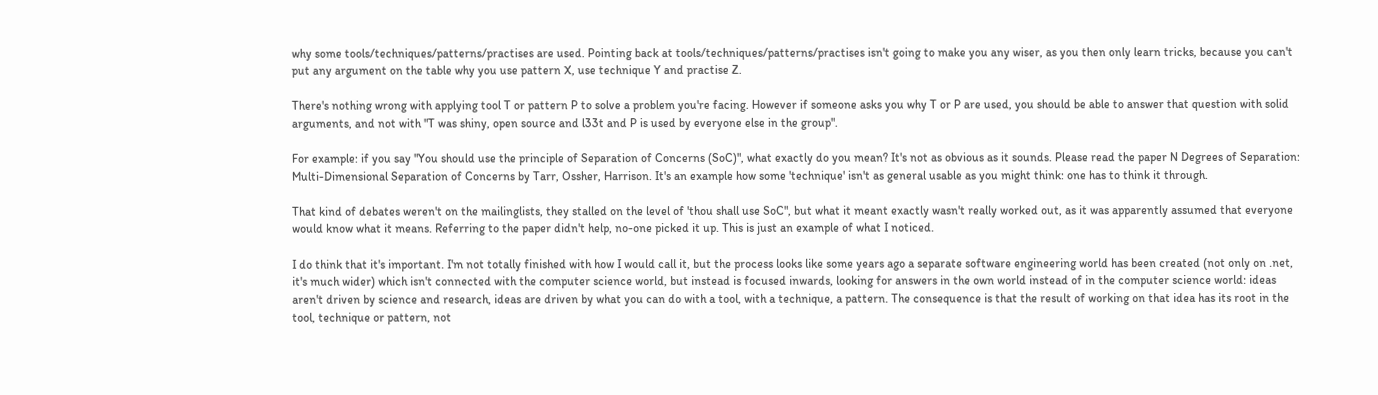why some tools/techniques/patterns/practises are used. Pointing back at tools/techniques/patterns/practises isn't going to make you any wiser, as you then only learn tricks, because you can't put any argument on the table why you use pattern X, use technique Y and practise Z.

There's nothing wrong with applying tool T or pattern P to solve a problem you're facing. However if someone asks you why T or P are used, you should be able to answer that question with solid arguments, and not with "T was shiny, open source and l33t and P is used by everyone else in the group".

For example: if you say "You should use the principle of Separation of Concerns (SoC)", what exactly do you mean? It's not as obvious as it sounds. Please read the paper N Degrees of Separation: Multi-Dimensional Separation of Concerns by Tarr, Ossher, Harrison. It's an example how some 'technique' isn't as general usable as you might think: one has to think it through.

That kind of debates weren't on the mailinglists, they stalled on the level of 'thou shall use SoC", but what it meant exactly wasn't really worked out, as it was apparently assumed that everyone would know what it means. Referring to the paper didn't help, no-one picked it up. This is just an example of what I noticed.

I do think that it's important. I'm not totally finished with how I would call it, but the process looks like some years ago a separate software engineering world has been created (not only on .net, it's much wider) which isn't connected with the computer science world, but instead is focused inwards, looking for answers in the own world instead of in the computer science world: ideas aren't driven by science and research, ideas are driven by what you can do with a tool, with a technique, a pattern. The consequence is that the result of working on that idea has its root in the tool, technique or pattern, not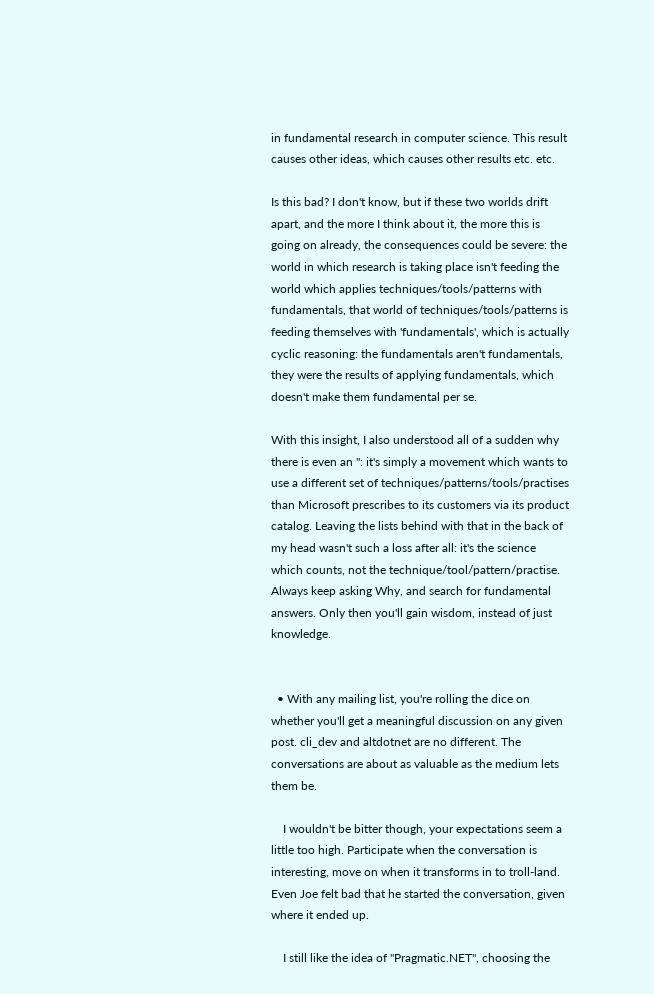in fundamental research in computer science. This result causes other ideas, which causes other results etc. etc.

Is this bad? I don't know, but if these two worlds drift apart, and the more I think about it, the more this is going on already, the consequences could be severe: the world in which research is taking place isn't feeding the world which applies techniques/tools/patterns with fundamentals, that world of techniques/tools/patterns is feeding themselves with 'fundamentals', which is actually cyclic reasoning: the fundamentals aren't fundamentals, they were the results of applying fundamentals, which doesn't make them fundamental per se.

With this insight, I also understood all of a sudden why there is even an '': it's simply a movement which wants to use a different set of techniques/patterns/tools/practises than Microsoft prescribes to its customers via its product catalog. Leaving the lists behind with that in the back of my head wasn't such a loss after all: it's the science which counts, not the technique/tool/pattern/practise. Always keep asking Why, and search for fundamental answers. Only then you'll gain wisdom, instead of just knowledge.


  • With any mailing list, you're rolling the dice on whether you'll get a meaningful discussion on any given post. cli_dev and altdotnet are no different. The conversations are about as valuable as the medium lets them be.

    I wouldn't be bitter though, your expectations seem a little too high. Participate when the conversation is interesting, move on when it transforms in to troll-land. Even Joe felt bad that he started the conversation, given where it ended up.

    I still like the idea of "Pragmatic.NET", choosing the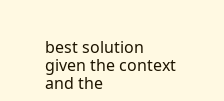best solution given the context and the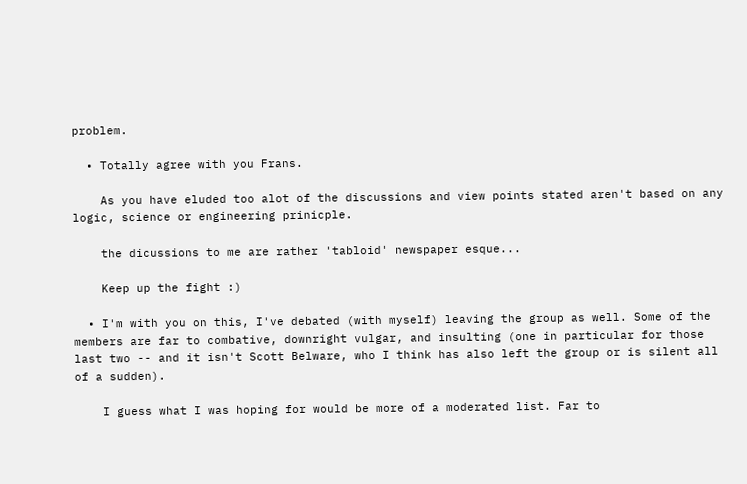problem.

  • Totally agree with you Frans.

    As you have eluded too alot of the discussions and view points stated aren't based on any logic, science or engineering prinicple.

    the dicussions to me are rather 'tabloid' newspaper esque...

    Keep up the fight :)

  • I'm with you on this, I've debated (with myself) leaving the group as well. Some of the members are far to combative, downright vulgar, and insulting (one in particular for those last two -- and it isn't Scott Belware, who I think has also left the group or is silent all of a sudden).

    I guess what I was hoping for would be more of a moderated list. Far to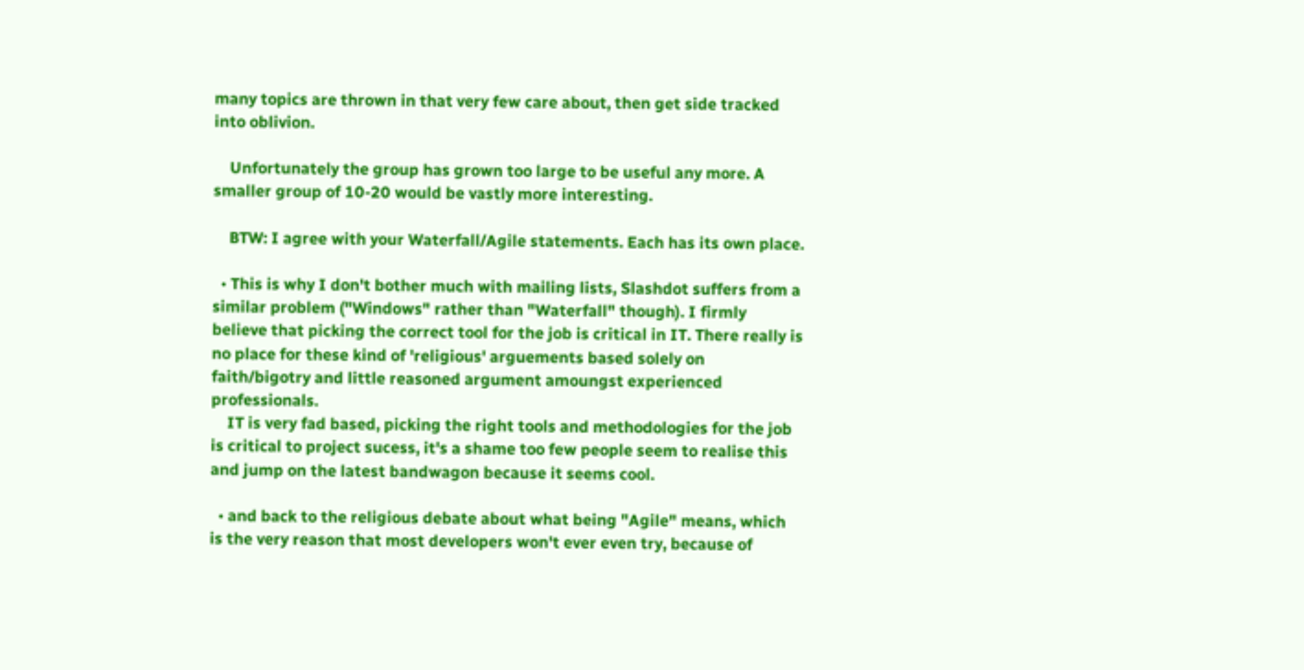many topics are thrown in that very few care about, then get side tracked into oblivion.

    Unfortunately the group has grown too large to be useful any more. A smaller group of 10-20 would be vastly more interesting.

    BTW: I agree with your Waterfall/Agile statements. Each has its own place.

  • This is why I don't bother much with mailing lists, Slashdot suffers from a similar problem ("Windows" rather than "Waterfall" though). I firmly believe that picking the correct tool for the job is critical in IT. There really is no place for these kind of 'religious' arguements based solely on faith/bigotry and little reasoned argument amoungst experienced professionals.
    IT is very fad based, picking the right tools and methodologies for the job is critical to project sucess, it's a shame too few people seem to realise this and jump on the latest bandwagon because it seems cool.

  • and back to the religious debate about what being "Agile" means, which is the very reason that most developers won't ever even try, because of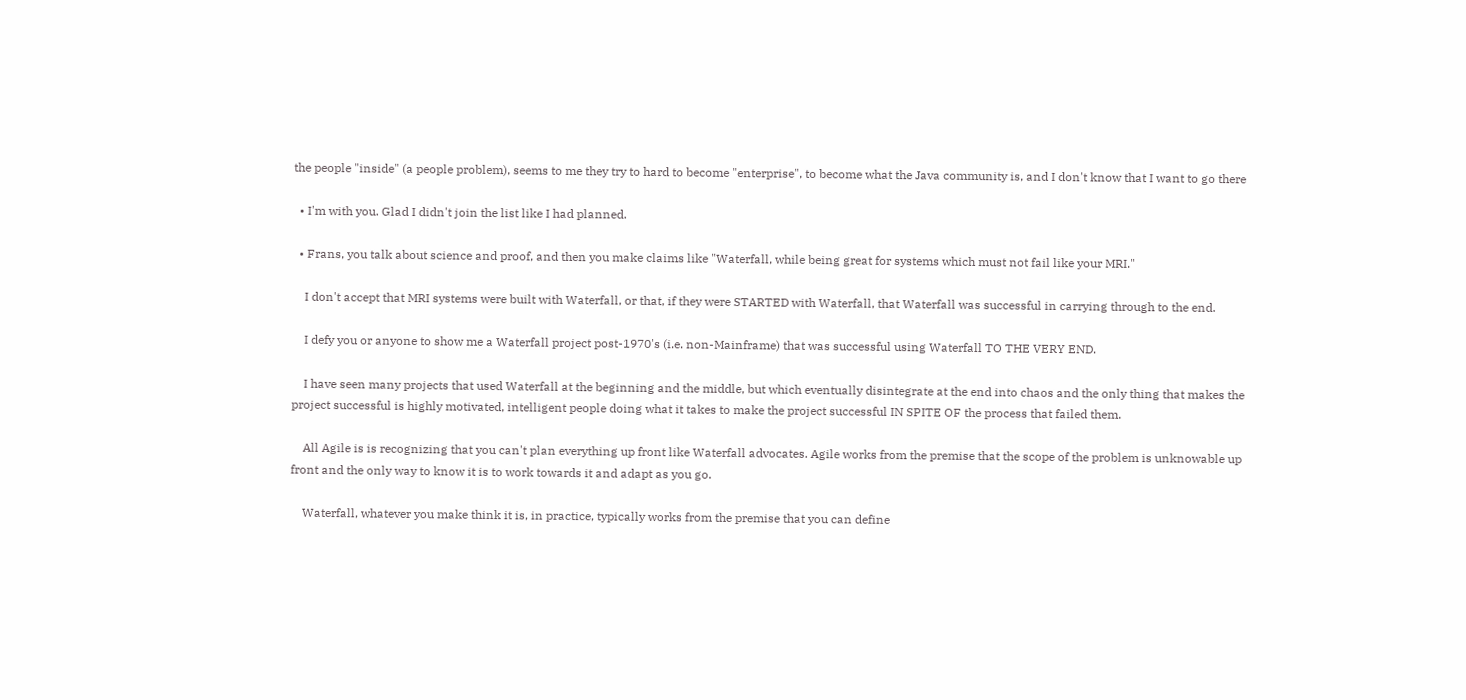the people "inside" (a people problem), seems to me they try to hard to become "enterprise", to become what the Java community is, and I don't know that I want to go there

  • I'm with you. Glad I didn't join the list like I had planned.

  • Frans, you talk about science and proof, and then you make claims like "Waterfall, while being great for systems which must not fail like your MRI."

    I don't accept that MRI systems were built with Waterfall, or that, if they were STARTED with Waterfall, that Waterfall was successful in carrying through to the end.

    I defy you or anyone to show me a Waterfall project post-1970's (i.e. non-Mainframe) that was successful using Waterfall TO THE VERY END.

    I have seen many projects that used Waterfall at the beginning and the middle, but which eventually disintegrate at the end into chaos and the only thing that makes the project successful is highly motivated, intelligent people doing what it takes to make the project successful IN SPITE OF the process that failed them.

    All Agile is is recognizing that you can't plan everything up front like Waterfall advocates. Agile works from the premise that the scope of the problem is unknowable up front and the only way to know it is to work towards it and adapt as you go.

    Waterfall, whatever you make think it is, in practice, typically works from the premise that you can define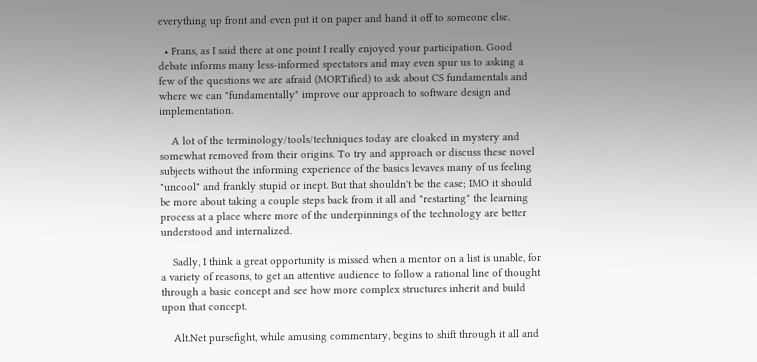everything up front and even put it on paper and hand it off to someone else.

  • Frans, as I said there at one point I really enjoyed your participation. Good debate informs many less-informed spectators and may even spur us to asking a few of the questions we are afraid (MORTified) to ask about CS fundamentals and where we can "fundamentally" improve our approach to software design and implementation.

    A lot of the terminology/tools/techniques today are cloaked in mystery and somewhat removed from their origins. To try and approach or discuss these novel subjects without the informing experience of the basics levaves many of us feeling "uncool" and frankly stupid or inept. But that shouldn't be the case; IMO it should be more about taking a couple steps back from it all and "restarting" the learning process at a place where more of the underpinnings of the technology are better understood and internalized.

    Sadly, I think a great opportunity is missed when a mentor on a list is unable, for a variety of reasons, to get an attentive audience to follow a rational line of thought through a basic concept and see how more complex structures inherit and build upon that concept.

    Alt.Net pursefight, while amusing commentary, begins to shift through it all and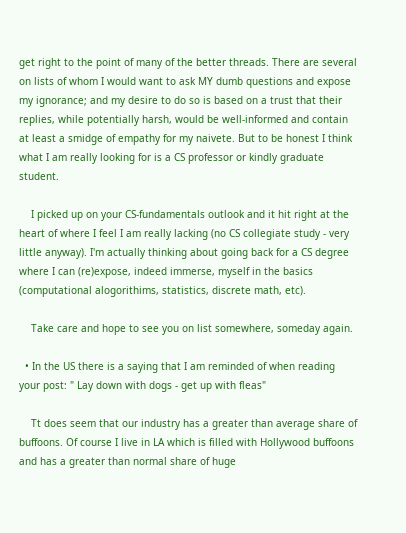get right to the point of many of the better threads. There are several on lists of whom I would want to ask MY dumb questions and expose my ignorance; and my desire to do so is based on a trust that their replies, while potentially harsh, would be well-informed and contain at least a smidge of empathy for my naivete. But to be honest I think what I am really looking for is a CS professor or kindly graduate student.

    I picked up on your CS-fundamentals outlook and it hit right at the heart of where I feel I am really lacking (no CS collegiate study - very little anyway). I'm actually thinking about going back for a CS degree where I can (re)expose, indeed immerse, myself in the basics (computational alogorithims, statistics, discrete math, etc).

    Take care and hope to see you on list somewhere, someday again.

  • In the US there is a saying that I am reminded of when reading your post: " Lay down with dogs - get up with fleas"

    Tt does seem that our industry has a greater than average share of buffoons. Of course I live in LA which is filled with Hollywood buffoons and has a greater than normal share of huge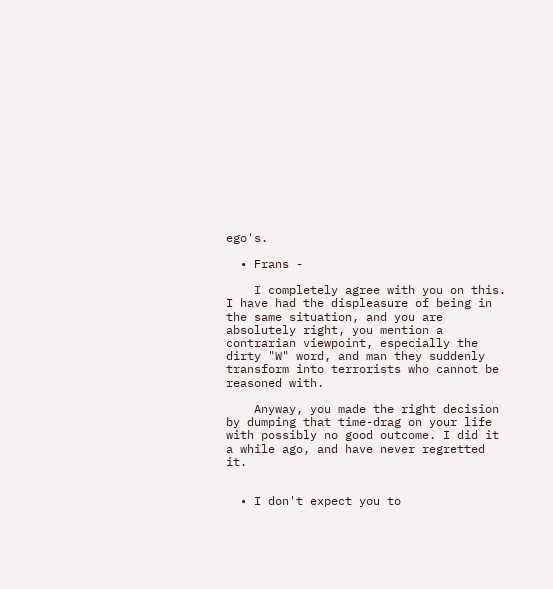ego's.

  • Frans -

    I completely agree with you on this. I have had the displeasure of being in the same situation, and you are absolutely right, you mention a contrarian viewpoint, especially the dirty "W" word, and man they suddenly transform into terrorists who cannot be reasoned with.

    Anyway, you made the right decision by dumping that time-drag on your life with possibly no good outcome. I did it a while ago, and have never regretted it.


  • I don't expect you to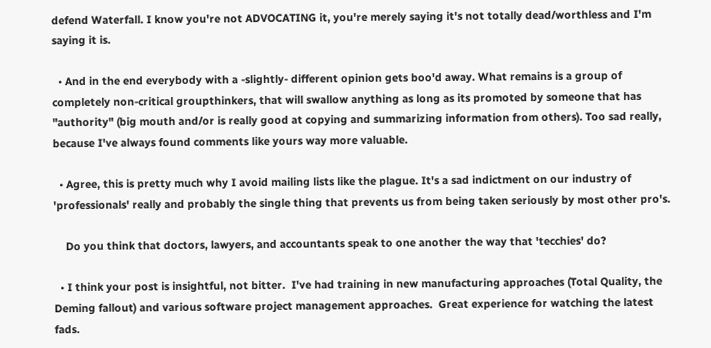defend Waterfall. I know you're not ADVOCATING it, you're merely saying it's not totally dead/worthless and I'm saying it is.

  • And in the end everybody with a -slightly- different opinion gets boo'd away. What remains is a group of completely non-critical groupthinkers, that will swallow anything as long as its promoted by someone that has "authority" (big mouth and/or is really good at copying and summarizing information from others). Too sad really, because I've always found comments like yours way more valuable.

  • Agree, this is pretty much why I avoid mailing lists like the plague. It's a sad indictment on our industry of 'professionals' really and probably the single thing that prevents us from being taken seriously by most other pro's.

    Do you think that doctors, lawyers, and accountants speak to one another the way that 'tecchies' do?

  • I think your post is insightful, not bitter.  I've had training in new manufacturing approaches (Total Quality, the Deming fallout) and various software project management approaches.  Great experience for watching the latest fads.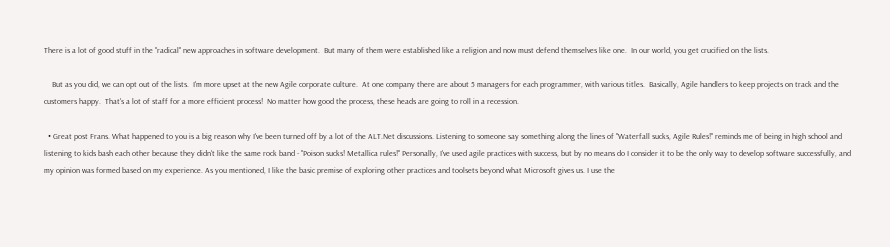There is a lot of good stuff in the "radical" new approaches in software development.  But many of them were established like a religion and now must defend themselves like one.  In our world, you get crucified on the lists.

    But as you did, we can opt out of the lists.  I'm more upset at the new Agile corporate culture.  At one company there are about 5 managers for each programmer, with various titles.  Basically, Agile handlers to keep projects on track and the customers happy.  That's a lot of staff for a more efficient process!  No matter how good the process, these heads are going to roll in a recession.

  • Great post Frans. What happened to you is a big reason why I've been turned off by a lot of the ALT.Net discussions. Listening to someone say something along the lines of "Waterfall sucks, Agile Rules!" reminds me of being in high school and listening to kids bash each other because they didn't like the same rock band - "Poison sucks! Metallica rules!" Personally, I've used agile practices with success, but by no means do I consider it to be the only way to develop software successfully, and my opinion was formed based on my experience. As you mentioned, I like the basic premise of exploring other practices and toolsets beyond what Microsoft gives us. I use the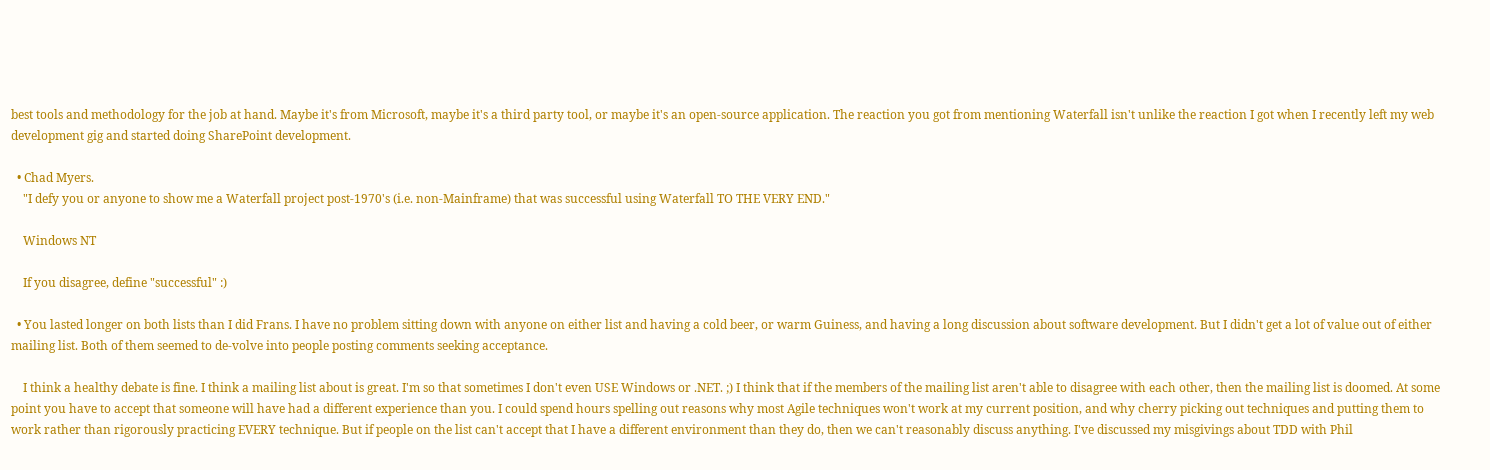best tools and methodology for the job at hand. Maybe it's from Microsoft, maybe it's a third party tool, or maybe it's an open-source application. The reaction you got from mentioning Waterfall isn't unlike the reaction I got when I recently left my web development gig and started doing SharePoint development.

  • Chad Myers.
    "I defy you or anyone to show me a Waterfall project post-1970's (i.e. non-Mainframe) that was successful using Waterfall TO THE VERY END."

    Windows NT

    If you disagree, define "successful" :)

  • You lasted longer on both lists than I did Frans. I have no problem sitting down with anyone on either list and having a cold beer, or warm Guiness, and having a long discussion about software development. But I didn't get a lot of value out of either mailing list. Both of them seemed to de-volve into people posting comments seeking acceptance.

    I think a healthy debate is fine. I think a mailing list about is great. I'm so that sometimes I don't even USE Windows or .NET. ;) I think that if the members of the mailing list aren't able to disagree with each other, then the mailing list is doomed. At some point you have to accept that someone will have had a different experience than you. I could spend hours spelling out reasons why most Agile techniques won't work at my current position, and why cherry picking out techniques and putting them to work rather than rigorously practicing EVERY technique. But if people on the list can't accept that I have a different environment than they do, then we can't reasonably discuss anything. I've discussed my misgivings about TDD with Phil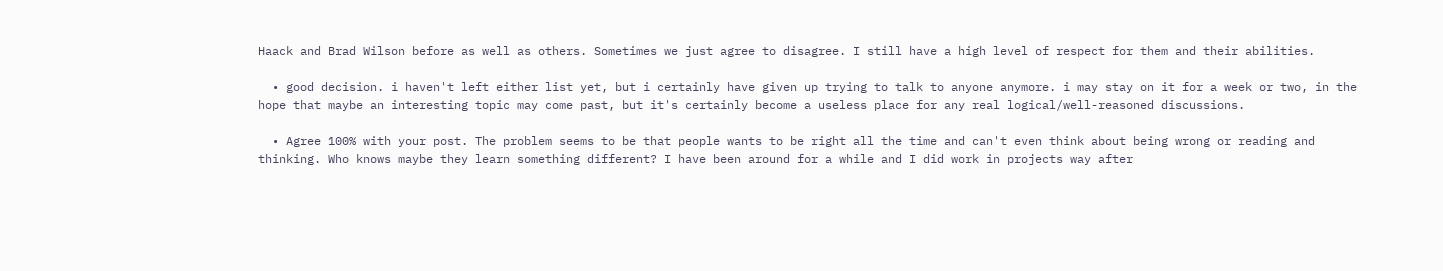Haack and Brad Wilson before as well as others. Sometimes we just agree to disagree. I still have a high level of respect for them and their abilities.

  • good decision. i haven't left either list yet, but i certainly have given up trying to talk to anyone anymore. i may stay on it for a week or two, in the hope that maybe an interesting topic may come past, but it's certainly become a useless place for any real logical/well-reasoned discussions.

  • Agree 100% with your post. The problem seems to be that people wants to be right all the time and can't even think about being wrong or reading and thinking. Who knows maybe they learn something different? I have been around for a while and I did work in projects way after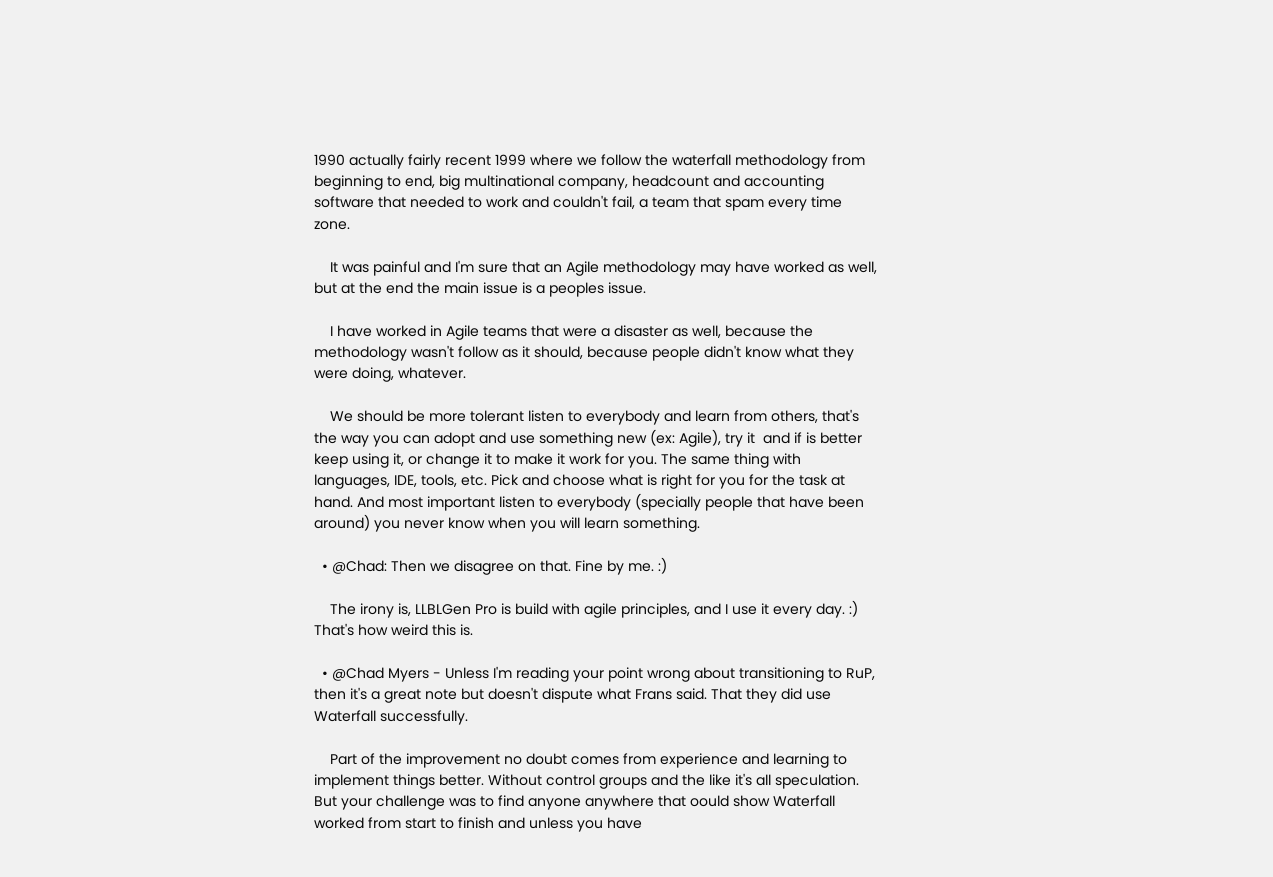1990 actually fairly recent 1999 where we follow the waterfall methodology from beginning to end, big multinational company, headcount and accounting software that needed to work and couldn't fail, a team that spam every time zone.

    It was painful and I'm sure that an Agile methodology may have worked as well, but at the end the main issue is a peoples issue.

    I have worked in Agile teams that were a disaster as well, because the methodology wasn't follow as it should, because people didn't know what they were doing, whatever.

    We should be more tolerant listen to everybody and learn from others, that's the way you can adopt and use something new (ex: Agile), try it  and if is better keep using it, or change it to make it work for you. The same thing with languages, IDE, tools, etc. Pick and choose what is right for you for the task at hand. And most important listen to everybody (specially people that have been around) you never know when you will learn something.

  • @Chad: Then we disagree on that. Fine by me. :)

    The irony is, LLBLGen Pro is build with agile principles, and I use it every day. :) That's how weird this is.

  • @Chad Myers - Unless I'm reading your point wrong about transitioning to RuP, then it's a great note but doesn't dispute what Frans said. That they did use Waterfall successfully.

    Part of the improvement no doubt comes from experience and learning to implement things better. Without control groups and the like it's all speculation. But your challenge was to find anyone anywhere that oould show Waterfall worked from start to finish and unless you have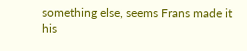something else, seems Frans made it his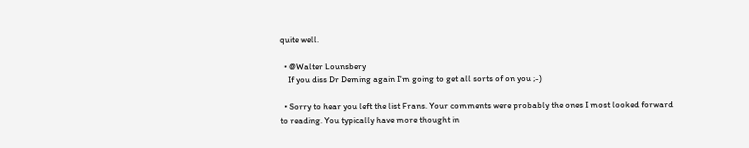quite well.

  • @Walter Lounsbery
    If you diss Dr Deming again I'm going to get all sorts of on you ;-)

  • Sorry to hear you left the list Frans. Your comments were probably the ones I most looked forward to reading. You typically have more thought in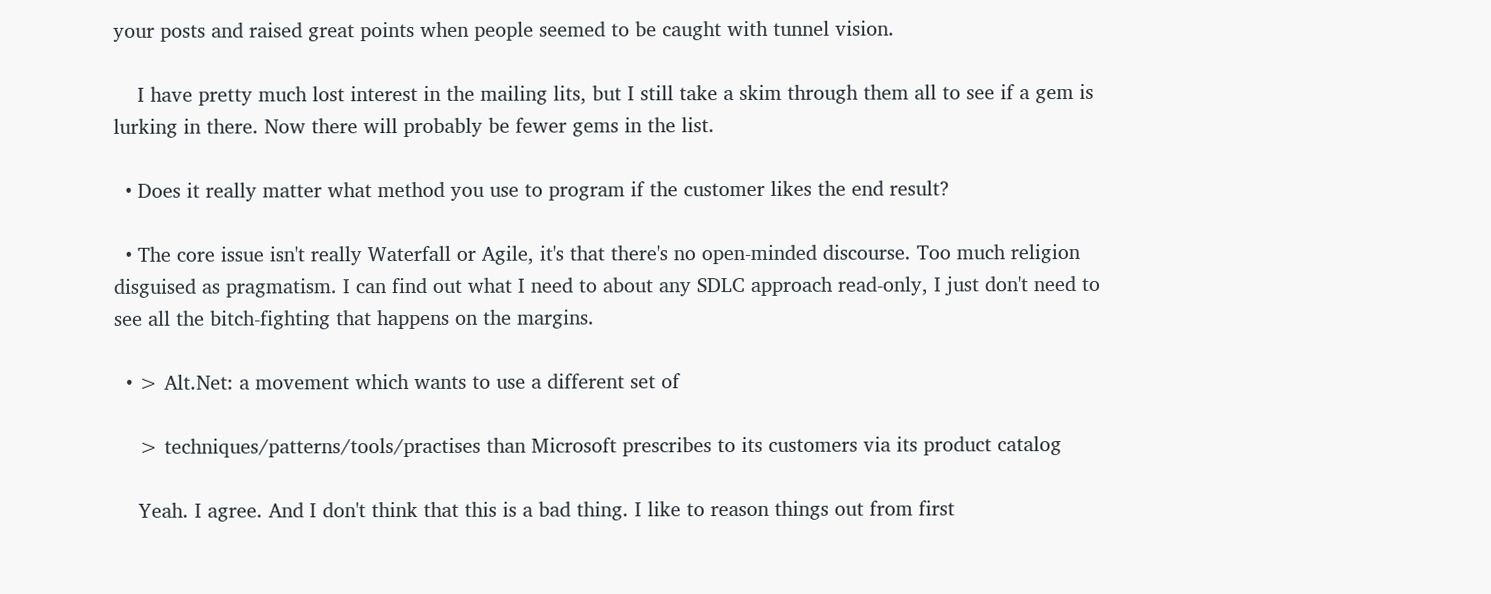your posts and raised great points when people seemed to be caught with tunnel vision.

    I have pretty much lost interest in the mailing lits, but I still take a skim through them all to see if a gem is lurking in there. Now there will probably be fewer gems in the list.

  • Does it really matter what method you use to program if the customer likes the end result?

  • The core issue isn't really Waterfall or Agile, it's that there's no open-minded discourse. Too much religion disguised as pragmatism. I can find out what I need to about any SDLC approach read-only, I just don't need to see all the bitch-fighting that happens on the margins.

  • > Alt.Net: a movement which wants to use a different set of

    > techniques/patterns/tools/practises than Microsoft prescribes to its customers via its product catalog

    Yeah. I agree. And I don't think that this is a bad thing. I like to reason things out from first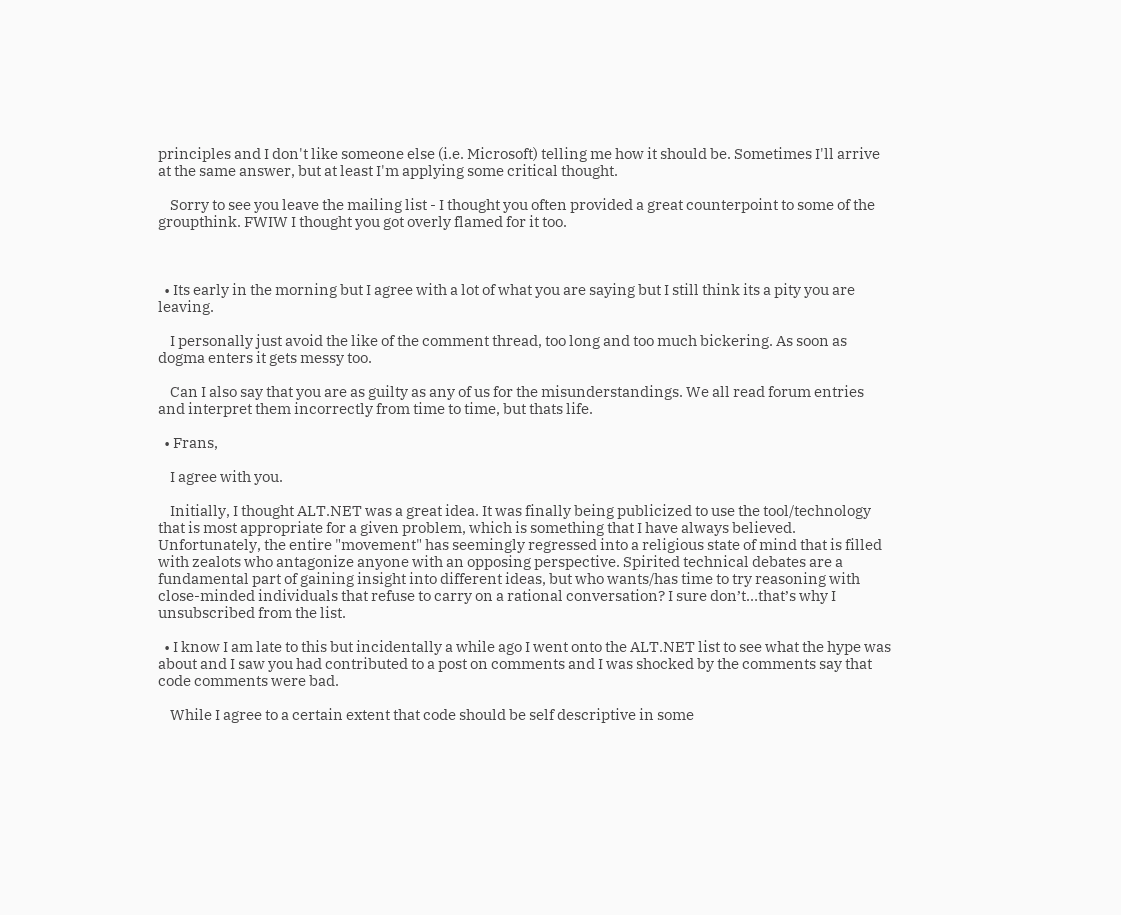principles and I don't like someone else (i.e. Microsoft) telling me how it should be. Sometimes I'll arrive at the same answer, but at least I'm applying some critical thought.

    Sorry to see you leave the mailing list - I thought you often provided a great counterpoint to some of the groupthink. FWIW I thought you got overly flamed for it too.



  • Its early in the morning but I agree with a lot of what you are saying but I still think its a pity you are leaving.

    I personally just avoid the like of the comment thread, too long and too much bickering. As soon as dogma enters it gets messy too.

    Can I also say that you are as guilty as any of us for the misunderstandings. We all read forum entries and interpret them incorrectly from time to time, but thats life.

  • Frans,

    I agree with you.

    Initially, I thought ALT.NET was a great idea. It was finally being publicized to use the tool/technology that is most appropriate for a given problem, which is something that I have always believed. Unfortunately, the entire "movement" has seemingly regressed into a religious state of mind that is filled with zealots who antagonize anyone with an opposing perspective. Spirited technical debates are a fundamental part of gaining insight into different ideas, but who wants/has time to try reasoning with close-minded individuals that refuse to carry on a rational conversation? I sure don’t…that’s why I unsubscribed from the list.

  • I know I am late to this but incidentally a while ago I went onto the ALT.NET list to see what the hype was about and I saw you had contributed to a post on comments and I was shocked by the comments say that code comments were bad.

    While I agree to a certain extent that code should be self descriptive in some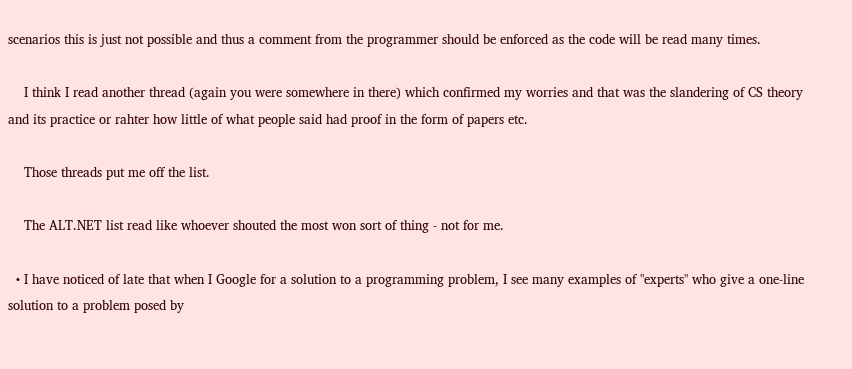scenarios this is just not possible and thus a comment from the programmer should be enforced as the code will be read many times.

    I think I read another thread (again you were somewhere in there) which confirmed my worries and that was the slandering of CS theory and its practice or rahter how little of what people said had proof in the form of papers etc.

    Those threads put me off the list.

    The ALT.NET list read like whoever shouted the most won sort of thing - not for me.

  • I have noticed of late that when I Google for a solution to a programming problem, I see many examples of "experts" who give a one-line solution to a problem posed by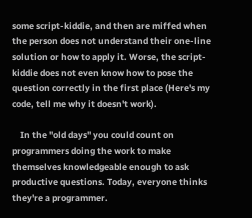some script-kiddie, and then are miffed when the person does not understand their one-line solution or how to apply it. Worse, the script-kiddie does not even know how to pose the question correctly in the first place (Here's my code, tell me why it doesn't work).

    In the "old days" you could count on programmers doing the work to make themselves knowledgeable enough to ask productive questions. Today, everyone thinks they're a programmer.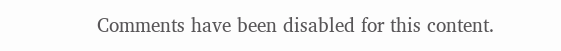Comments have been disabled for this content.